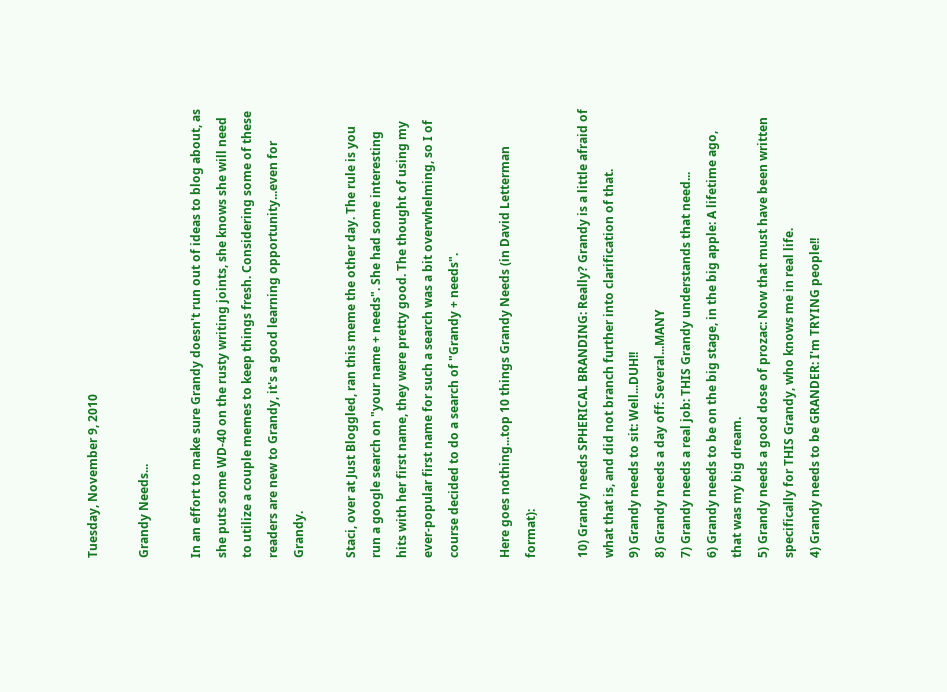Tuesday, November 9, 2010

Grandy Needs...

In an effort to make sure Grandy doesn't run out of ideas to blog about, as she puts some WD-40 on the rusty writing joints, she knows she will need to utilize a couple memes to keep things fresh. Considering some of these readers are new to Grandy, it's a good learning opportunity...even for Grandy.

Staci, over at Just Bloggled, ran this meme the other day. The rule is you run a google search on "your name + needs". She had some interesting hits with her first name, they were pretty good. The thought of using my ever-popular first name for such a search was a bit overwhelming, so I of course decided to do a search of "Grandy + needs".

Here goes nothing...top 10 things Grandy Needs (in David Letterman format):

10) Grandy needs SPHERICAL BRANDING: Really? Grandy is a little afraid of what that is, and did not branch further into clarification of that.
9) Grandy needs to sit: Well...DUH!!
8) Grandy needs a day off: Several...MANY
7) Grandy needs a real job: THIS Grandy understands that need...
6) Grandy needs to be on the big stage, in the big apple: A lifetime ago, that was my big dream.
5) Grandy needs a good dose of prozac: Now that must have been written specifically for THIS Grandy, who knows me in real life.
4) Grandy needs to be GRANDER: I'm TRYING people!!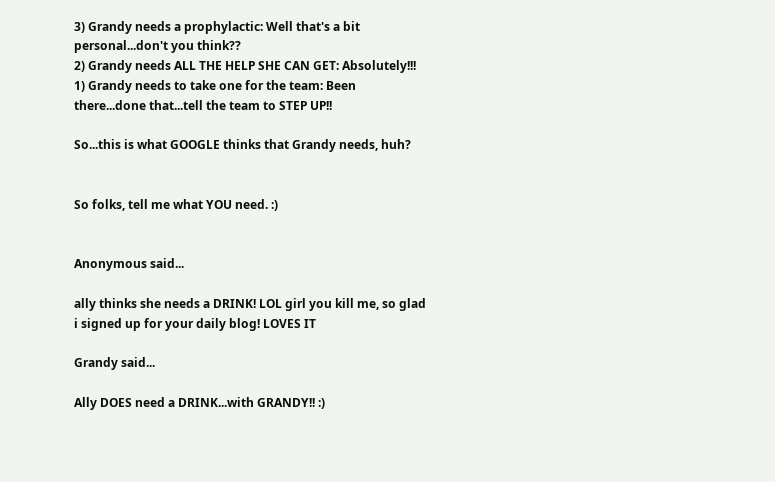3) Grandy needs a prophylactic: Well that's a bit personal...don't you think??
2) Grandy needs ALL THE HELP SHE CAN GET: Absolutely!!!
1) Grandy needs to take one for the team: Been there...done that...tell the team to STEP UP!!

So...this is what GOOGLE thinks that Grandy needs, huh?


So folks, tell me what YOU need. :)


Anonymous said...

ally thinks she needs a DRINK! LOL girl you kill me, so glad i signed up for your daily blog! LOVES IT

Grandy said...

Ally DOES need a DRINK...with GRANDY!! :)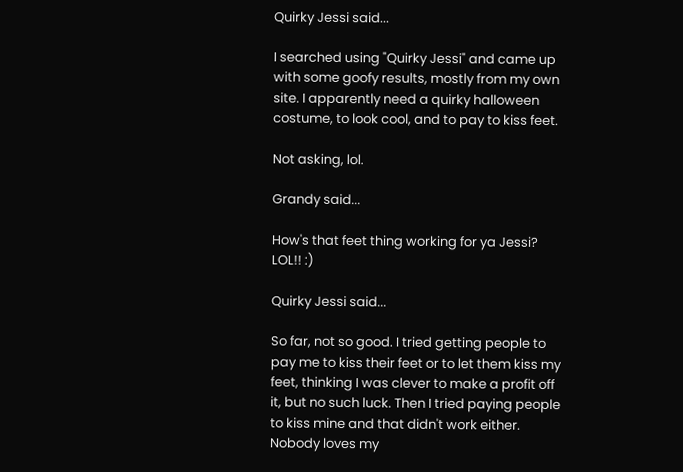Quirky Jessi said...

I searched using "Quirky Jessi" and came up with some goofy results, mostly from my own site. I apparently need a quirky halloween costume, to look cool, and to pay to kiss feet.

Not asking, lol.

Grandy said...

How's that feet thing working for ya Jessi? LOL!! :)

Quirky Jessi said...

So far, not so good. I tried getting people to pay me to kiss their feet or to let them kiss my feet, thinking I was clever to make a profit off it, but no such luck. Then I tried paying people to kiss mine and that didn't work either. Nobody loves my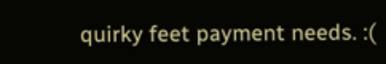quirky feet payment needs. :(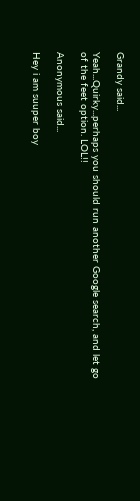Grandy said...

Yeah...Quirky...perhaps you should run another Google search, and let go of the feet option. LOL!!

Anonymous said...

Hey i am suuper boy